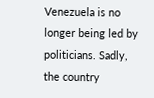Venezuela is no longer being led by politicians. Sadly, the country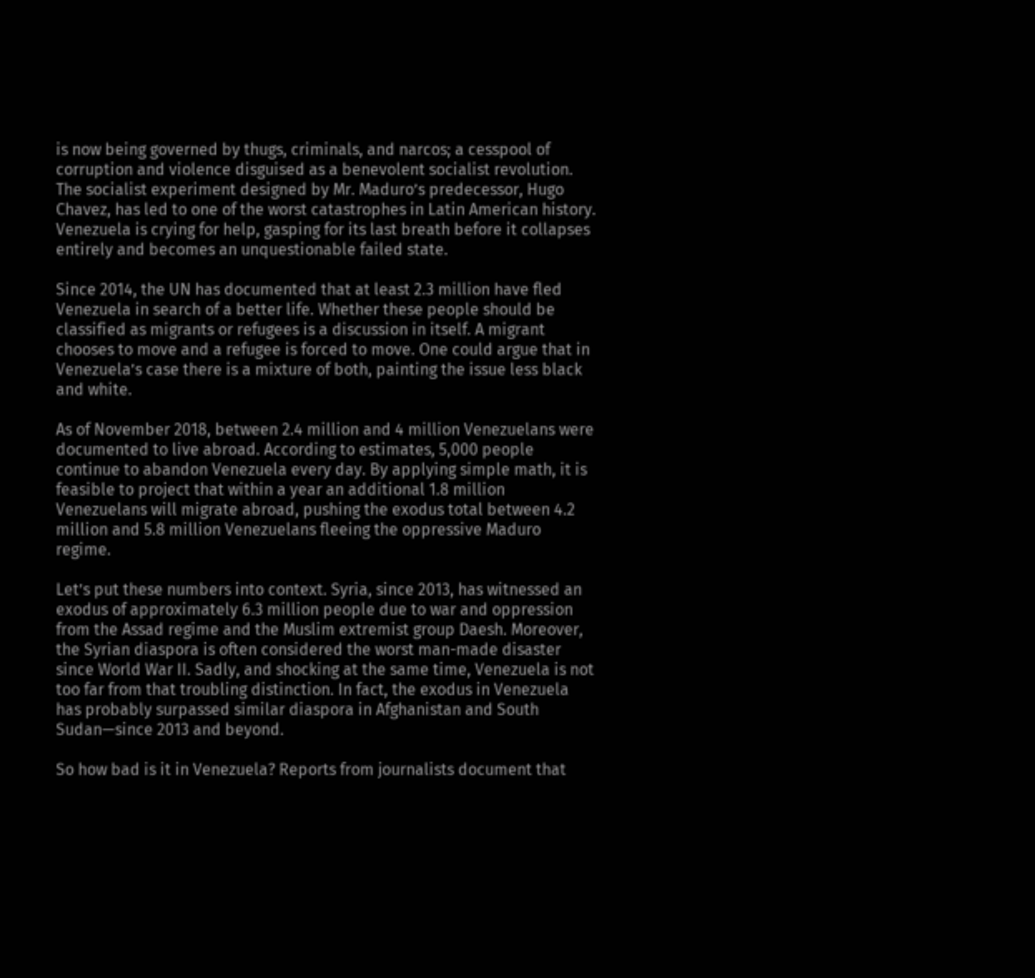is now being governed by thugs, criminals, and narcos; a cesspool of corruption and violence disguised as a benevolent socialist revolution. The socialist experiment designed by Mr. Maduro’s predecessor, Hugo Chavez, has led to one of the worst catastrophes in Latin American history. Venezuela is crying for help, gasping for its last breath before it collapses entirely and becomes an unquestionable failed state.

Since 2014, the UN has documented that at least 2.3 million have fled Venezuela in search of a better life. Whether these people should be classified as migrants or refugees is a discussion in itself. A migrant chooses to move and a refugee is forced to move. One could argue that in Venezuela’s case there is a mixture of both, painting the issue less black and white.

As of November 2018, between 2.4 million and 4 million Venezuelans were documented to live abroad. According to estimates, 5,000 people continue to abandon Venezuela every day. By applying simple math, it is feasible to project that within a year an additional 1.8 million Venezuelans will migrate abroad, pushing the exodus total between 4.2 million and 5.8 million Venezuelans fleeing the oppressive Maduro regime.

Let’s put these numbers into context. Syria, since 2013, has witnessed an exodus of approximately 6.3 million people due to war and oppression from the Assad regime and the Muslim extremist group Daesh. Moreover, the Syrian diaspora is often considered the worst man-made disaster since World War II. Sadly, and shocking at the same time, Venezuela is not too far from that troubling distinction. In fact, the exodus in Venezuela has probably surpassed similar diaspora in Afghanistan and South Sudan—since 2013 and beyond.

So how bad is it in Venezuela? Reports from journalists document that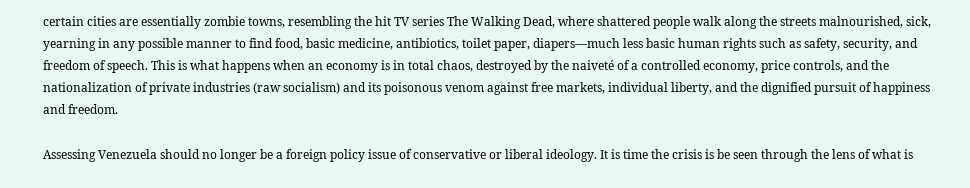certain cities are essentially zombie towns, resembling the hit TV series The Walking Dead, where shattered people walk along the streets malnourished, sick, yearning in any possible manner to find food, basic medicine, antibiotics, toilet paper, diapers—much less basic human rights such as safety, security, and freedom of speech. This is what happens when an economy is in total chaos, destroyed by the naiveté of a controlled economy, price controls, and the nationalization of private industries (raw socialism) and its poisonous venom against free markets, individual liberty, and the dignified pursuit of happiness and freedom.

Assessing Venezuela should no longer be a foreign policy issue of conservative or liberal ideology. It is time the crisis is be seen through the lens of what is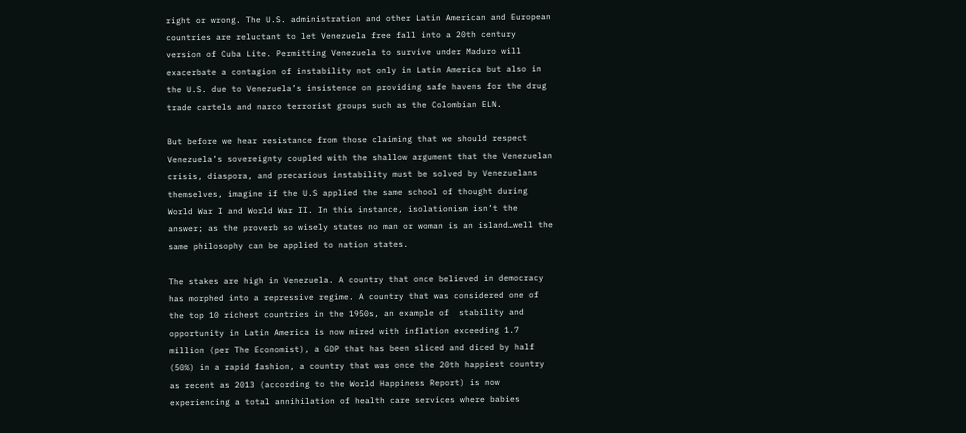right or wrong. The U.S. administration and other Latin American and European countries are reluctant to let Venezuela free fall into a 20th century version of Cuba Lite. Permitting Venezuela to survive under Maduro will exacerbate a contagion of instability not only in Latin America but also in the U.S. due to Venezuela’s insistence on providing safe havens for the drug trade cartels and narco terrorist groups such as the Colombian ELN.

But before we hear resistance from those claiming that we should respect Venezuela’s sovereignty coupled with the shallow argument that the Venezuelan crisis, diaspora, and precarious instability must be solved by Venezuelans themselves, imagine if the U.S applied the same school of thought during World War I and World War II. In this instance, isolationism isn’t the answer; as the proverb so wisely states no man or woman is an island…well the same philosophy can be applied to nation states.

The stakes are high in Venezuela. A country that once believed in democracy has morphed into a repressive regime. A country that was considered one of the top 10 richest countries in the 1950s, an example of  stability and opportunity in Latin America is now mired with inflation exceeding 1.7 million (per The Economist), a GDP that has been sliced and diced by half (50%) in a rapid fashion, a country that was once the 20th happiest country as recent as 2013 (according to the World Happiness Report) is now experiencing a total annihilation of health care services where babies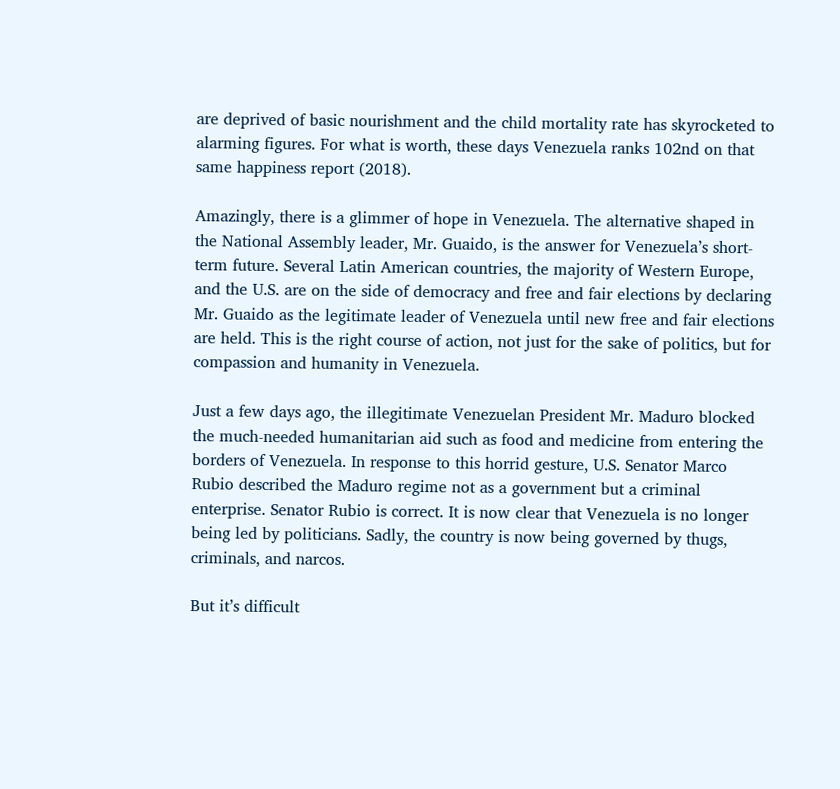are deprived of basic nourishment and the child mortality rate has skyrocketed to alarming figures. For what is worth, these days Venezuela ranks 102nd on that same happiness report (2018).

Amazingly, there is a glimmer of hope in Venezuela. The alternative shaped in the National Assembly leader, Mr. Guaido, is the answer for Venezuela’s short-term future. Several Latin American countries, the majority of Western Europe, and the U.S. are on the side of democracy and free and fair elections by declaring Mr. Guaido as the legitimate leader of Venezuela until new free and fair elections are held. This is the right course of action, not just for the sake of politics, but for compassion and humanity in Venezuela.

Just a few days ago, the illegitimate Venezuelan President Mr. Maduro blocked the much-needed humanitarian aid such as food and medicine from entering the borders of Venezuela. In response to this horrid gesture, U.S. Senator Marco Rubio described the Maduro regime not as a government but a criminal enterprise. Senator Rubio is correct. It is now clear that Venezuela is no longer being led by politicians. Sadly, the country is now being governed by thugs, criminals, and narcos.

But it’s difficult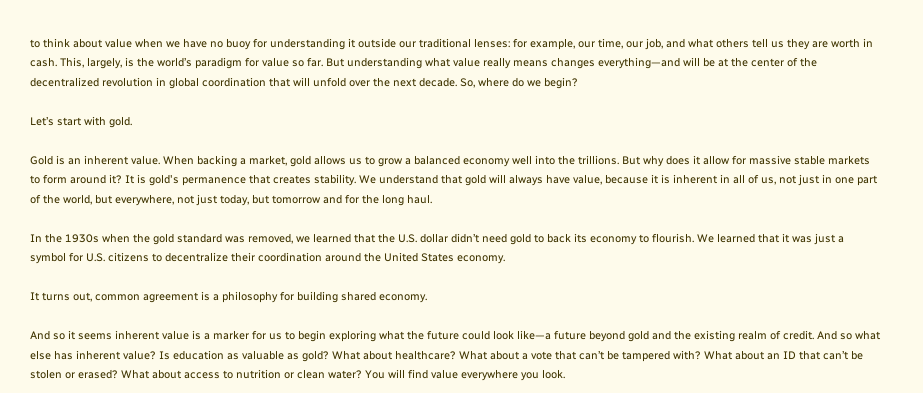to think about value when we have no buoy for understanding it outside our traditional lenses: for example, our time, our job, and what others tell us they are worth in cash. This, largely, is the world’s paradigm for value so far. But understanding what value really means changes everything—and will be at the center of the decentralized revolution in global coordination that will unfold over the next decade. So, where do we begin?

Let’s start with gold.

Gold is an inherent value. When backing a market, gold allows us to grow a balanced economy well into the trillions. But why does it allow for massive stable markets to form around it? It is gold's permanence that creates stability. We understand that gold will always have value, because it is inherent in all of us, not just in one part of the world, but everywhere, not just today, but tomorrow and for the long haul.

In the 1930s when the gold standard was removed, we learned that the U.S. dollar didn’t need gold to back its economy to flourish. We learned that it was just a symbol for U.S. citizens to decentralize their coordination around the United States economy.

It turns out, common agreement is a philosophy for building shared economy.

And so it seems inherent value is a marker for us to begin exploring what the future could look like—a future beyond gold and the existing realm of credit. And so what else has inherent value? Is education as valuable as gold? What about healthcare? What about a vote that can’t be tampered with? What about an ID that can’t be stolen or erased? What about access to nutrition or clean water? You will find value everywhere you look.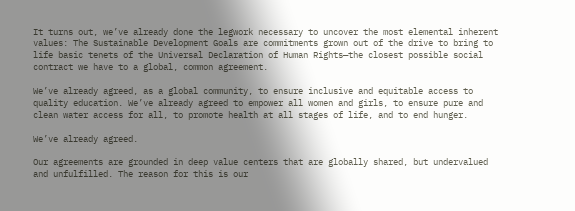It turns out, we’ve already done the legwork necessary to uncover the most elemental inherent values: The Sustainable Development Goals are commitments grown out of the drive to bring to life basic tenets of the Universal Declaration of Human Rights—the closest possible social contract we have to a global, common agreement.

We’ve already agreed, as a global community, to ensure inclusive and equitable access to quality education. We’ve already agreed to empower all women and girls, to ensure pure and clean water access for all, to promote health at all stages of life, and to end hunger.

We’ve already agreed.

Our agreements are grounded in deep value centers that are globally shared, but undervalued and unfulfilled. The reason for this is our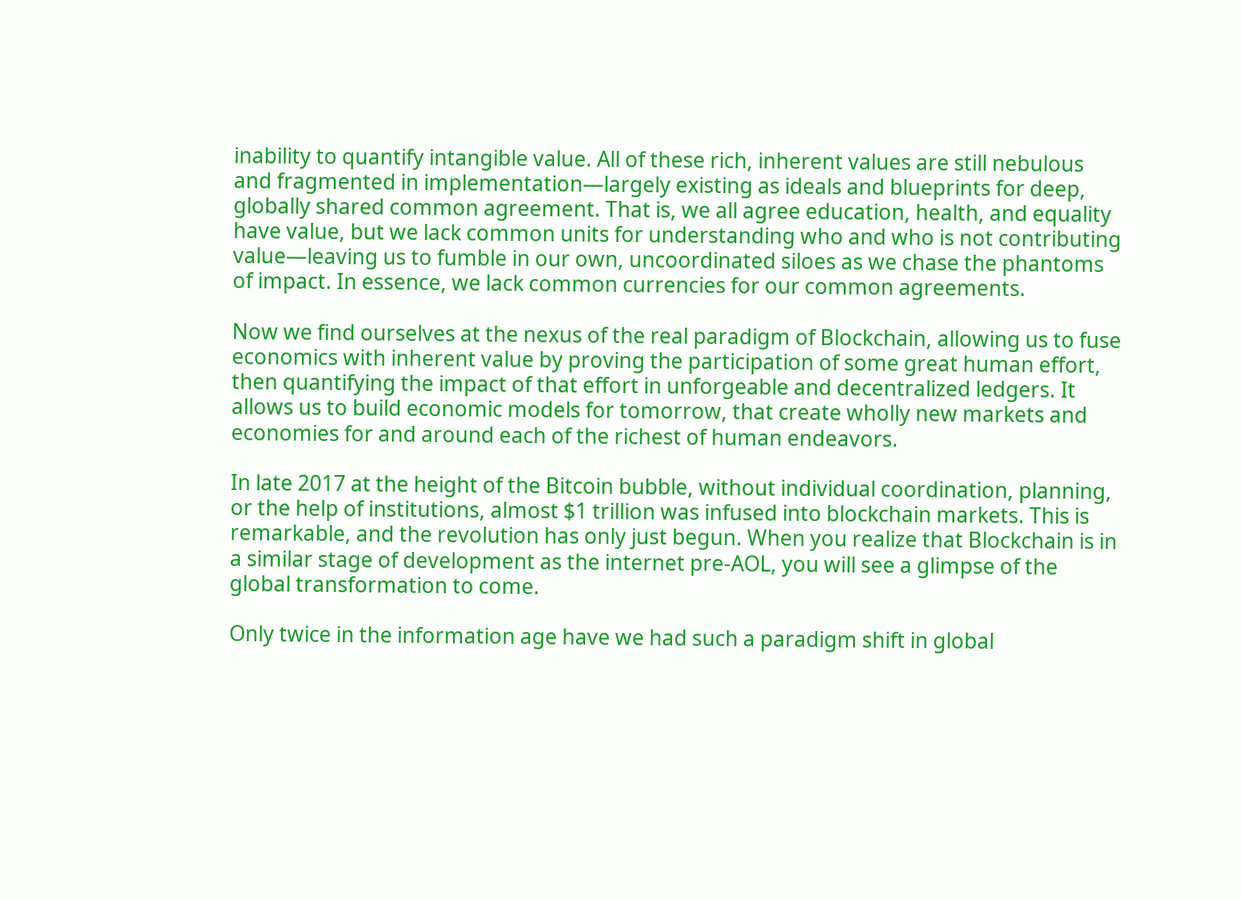inability to quantify intangible value. All of these rich, inherent values are still nebulous and fragmented in implementation—largely existing as ideals and blueprints for deep, globally shared common agreement. That is, we all agree education, health, and equality have value, but we lack common units for understanding who and who is not contributing value—leaving us to fumble in our own, uncoordinated siloes as we chase the phantoms of impact. In essence, we lack common currencies for our common agreements.

Now we find ourselves at the nexus of the real paradigm of Blockchain, allowing us to fuse economics with inherent value by proving the participation of some great human effort, then quantifying the impact of that effort in unforgeable and decentralized ledgers. It allows us to build economic models for tomorrow, that create wholly new markets and economies for and around each of the richest of human endeavors.

In late 2017 at the height of the Bitcoin bubble, without individual coordination, planning, or the help of institutions, almost $1 trillion was infused into blockchain markets. This is remarkable, and the revolution has only just begun. When you realize that Blockchain is in a similar stage of development as the internet pre-AOL, you will see a glimpse of the global transformation to come.

Only twice in the information age have we had such a paradigm shift in global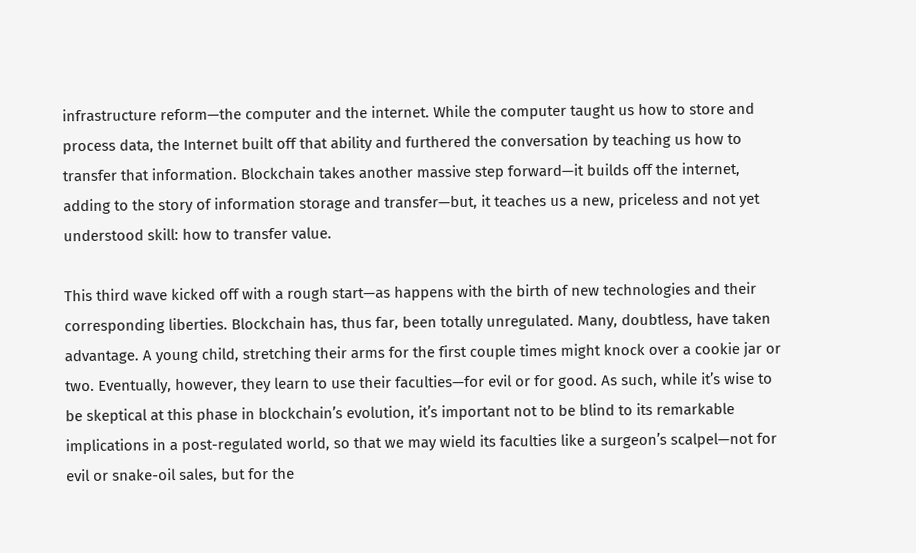infrastructure reform—the computer and the internet. While the computer taught us how to store and process data, the Internet built off that ability and furthered the conversation by teaching us how to transfer that information. Blockchain takes another massive step forward—it builds off the internet, adding to the story of information storage and transfer—but, it teaches us a new, priceless and not yet understood skill: how to transfer value.

This third wave kicked off with a rough start—as happens with the birth of new technologies and their corresponding liberties. Blockchain has, thus far, been totally unregulated. Many, doubtless, have taken advantage. A young child, stretching their arms for the first couple times might knock over a cookie jar or two. Eventually, however, they learn to use their faculties—for evil or for good. As such, while it’s wise to be skeptical at this phase in blockchain’s evolution, it’s important not to be blind to its remarkable implications in a post-regulated world, so that we may wield its faculties like a surgeon’s scalpel—not for evil or snake-oil sales, but for the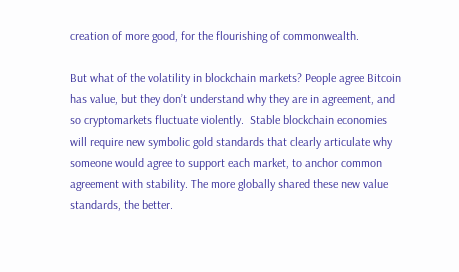creation of more good, for the flourishing of commonwealth.

But what of the volatility in blockchain markets? People agree Bitcoin has value, but they don’t understand why they are in agreement, and so cryptomarkets fluctuate violently.  Stable blockchain economies will require new symbolic gold standards that clearly articulate why someone would agree to support each market, to anchor common agreement with stability. The more globally shared these new value standards, the better.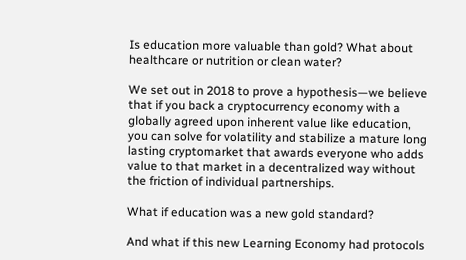Is education more valuable than gold? What about healthcare or nutrition or clean water?

We set out in 2018 to prove a hypothesis—we believe that if you back a cryptocurrency economy with a globally agreed upon inherent value like education, you can solve for volatility and stabilize a mature long lasting cryptomarket that awards everyone who adds value to that market in a decentralized way without the friction of individual partnerships.

What if education was a new gold standard?

And what if this new Learning Economy had protocols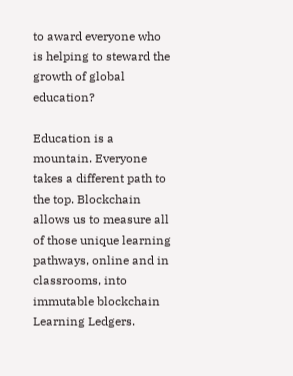to award everyone who is helping to steward the growth of global education?

Education is a mountain. Everyone takes a different path to the top. Blockchain allows us to measure all of those unique learning pathways, online and in classrooms, into immutable blockchain Learning Ledgers.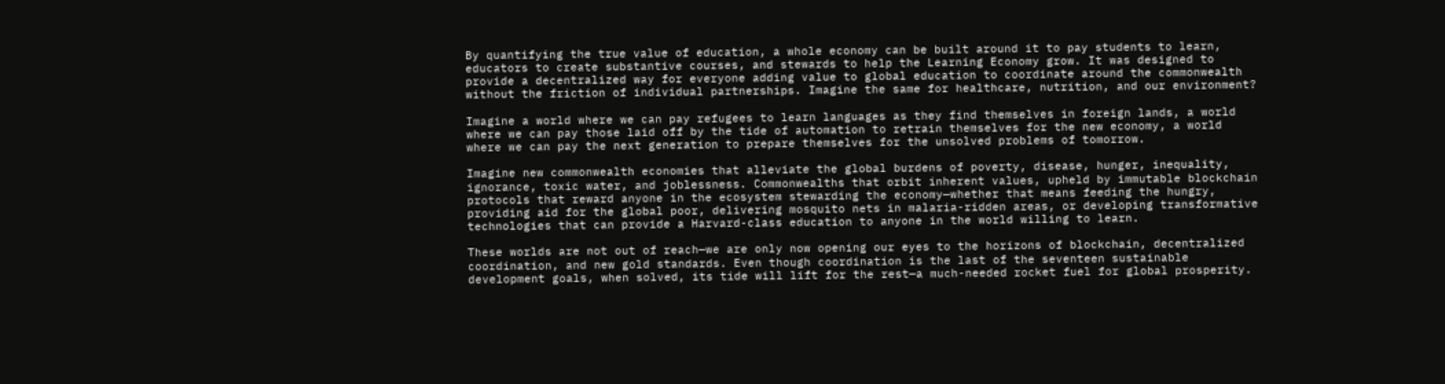By quantifying the true value of education, a whole economy can be built around it to pay students to learn, educators to create substantive courses, and stewards to help the Learning Economy grow. It was designed to provide a decentralized way for everyone adding value to global education to coordinate around the commonwealth without the friction of individual partnerships. Imagine the same for healthcare, nutrition, and our environment?

Imagine a world where we can pay refugees to learn languages as they find themselves in foreign lands, a world where we can pay those laid off by the tide of automation to retrain themselves for the new economy, a world where we can pay the next generation to prepare themselves for the unsolved problems of tomorrow.

Imagine new commonwealth economies that alleviate the global burdens of poverty, disease, hunger, inequality, ignorance, toxic water, and joblessness. Commonwealths that orbit inherent values, upheld by immutable blockchain protocols that reward anyone in the ecosystem stewarding the economy—whether that means feeding the hungry, providing aid for the global poor, delivering mosquito nets in malaria-ridden areas, or developing transformative technologies that can provide a Harvard-class education to anyone in the world willing to learn.

These worlds are not out of reach—we are only now opening our eyes to the horizons of blockchain, decentralized coordination, and new gold standards. Even though coordination is the last of the seventeen sustainable development goals, when solved, its tide will lift for the rest—a much-needed rocket fuel for global prosperity.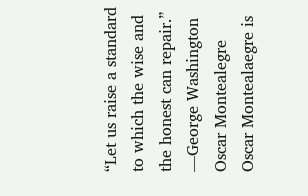“Let us raise a standard to which the wise and the honest can repair.”  —George Washington
Oscar Montealegre
Oscar Montealaegre is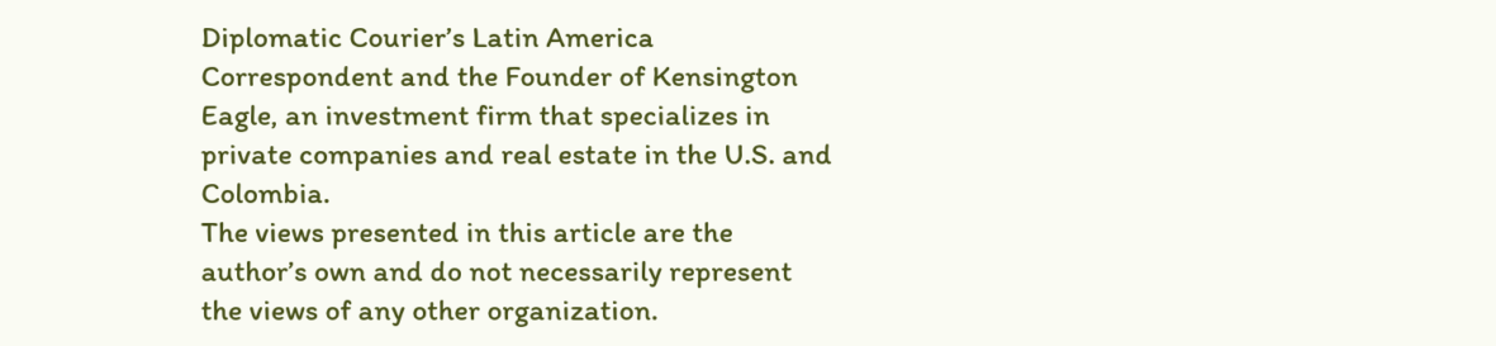Diplomatic Courier’s Latin America Correspondent and the Founder of Kensington Eagle, an investment firm that specializes in private companies and real estate in the U.S. and Colombia.
The views presented in this article are the author’s own and do not necessarily represent the views of any other organization.